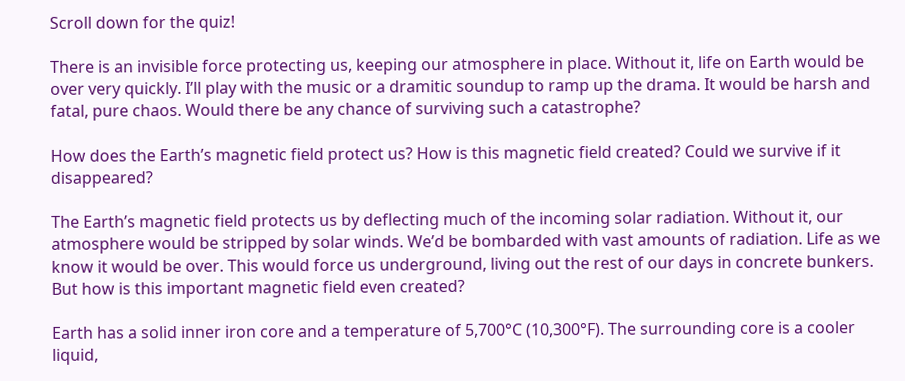Scroll down for the quiz!

There is an invisible force protecting us, keeping our atmosphere in place. Without it, life on Earth would be over very quickly. I’ll play with the music or a dramitic soundup to ramp up the drama. It would be harsh and fatal, pure chaos. Would there be any chance of surviving such a catastrophe?

How does the Earth’s magnetic field protect us? How is this magnetic field created? Could we survive if it disappeared?

The Earth’s magnetic field protects us by deflecting much of the incoming solar radiation. Without it, our atmosphere would be stripped by solar winds. We’d be bombarded with vast amounts of radiation. Life as we know it would be over. This would force us underground, living out the rest of our days in concrete bunkers.
But how is this important magnetic field even created?

Earth has a solid inner iron core and a temperature of 5,700°C (10,300°F). The surrounding core is a cooler liquid,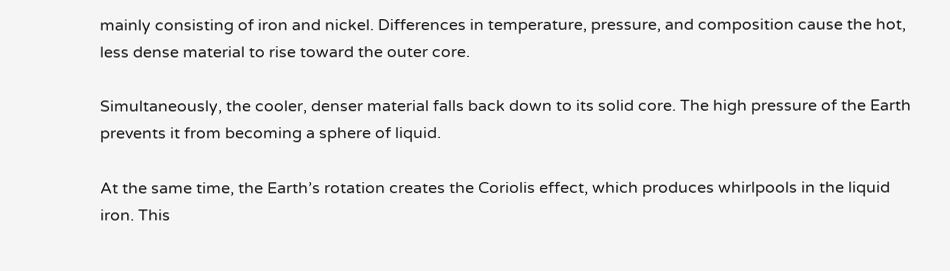mainly consisting of iron and nickel. Differences in temperature, pressure, and composition cause the hot, less dense material to rise toward the outer core.

Simultaneously, the cooler, denser material falls back down to its solid core. The high pressure of the Earth prevents it from becoming a sphere of liquid.

At the same time, the Earth’s rotation creates the Coriolis effect, which produces whirlpools in the liquid iron. This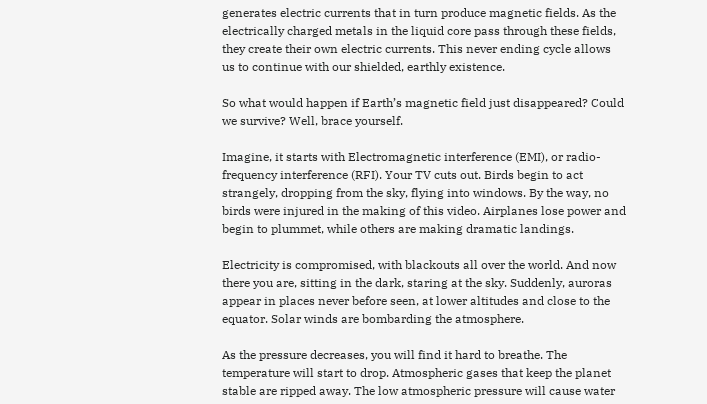generates electric currents that in turn produce magnetic fields. As the electrically charged metals in the liquid core pass through these fields, they create their own electric currents. This never ending cycle allows us to continue with our shielded, earthly existence.

So what would happen if Earth’s magnetic field just disappeared? Could we survive? Well, brace yourself.

Imagine, it starts with Electromagnetic interference (EMI), or radio-frequency interference (RFI). Your TV cuts out. Birds begin to act strangely, dropping from the sky, flying into windows. By the way, no birds were injured in the making of this video. Airplanes lose power and begin to plummet, while others are making dramatic landings.

Electricity is compromised, with blackouts all over the world. And now there you are, sitting in the dark, staring at the sky. Suddenly, auroras appear in places never before seen, at lower altitudes and close to the equator. Solar winds are bombarding the atmosphere.

As the pressure decreases, you will find it hard to breathe. The temperature will start to drop. Atmospheric gases that keep the planet stable are ripped away. The low atmospheric pressure will cause water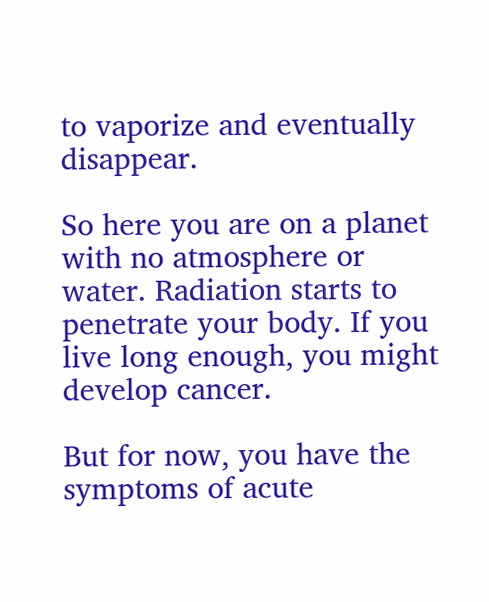to vaporize and eventually disappear.

So here you are on a planet with no atmosphere or water. Radiation starts to penetrate your body. If you live long enough, you might develop cancer.

But for now, you have the symptoms of acute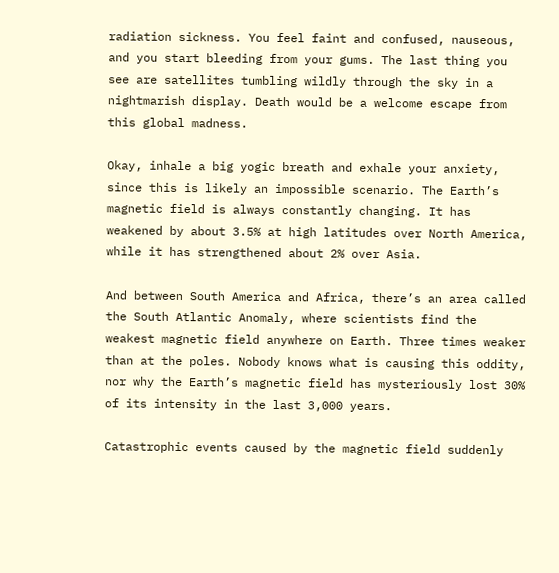radiation sickness. You feel faint and confused, nauseous, and you start bleeding from your gums. The last thing you see are satellites tumbling wildly through the sky in a nightmarish display. Death would be a welcome escape from this global madness.

Okay, inhale a big yogic breath and exhale your anxiety, since this is likely an impossible scenario. The Earth’s magnetic field is always constantly changing. It has weakened by about 3.5% at high latitudes over North America, while it has strengthened about 2% over Asia.

And between South America and Africa, there’s an area called the South Atlantic Anomaly, where scientists find the weakest magnetic field anywhere on Earth. Three times weaker than at the poles. Nobody knows what is causing this oddity, nor why the Earth’s magnetic field has mysteriously lost 30% of its intensity in the last 3,000 years.

Catastrophic events caused by the magnetic field suddenly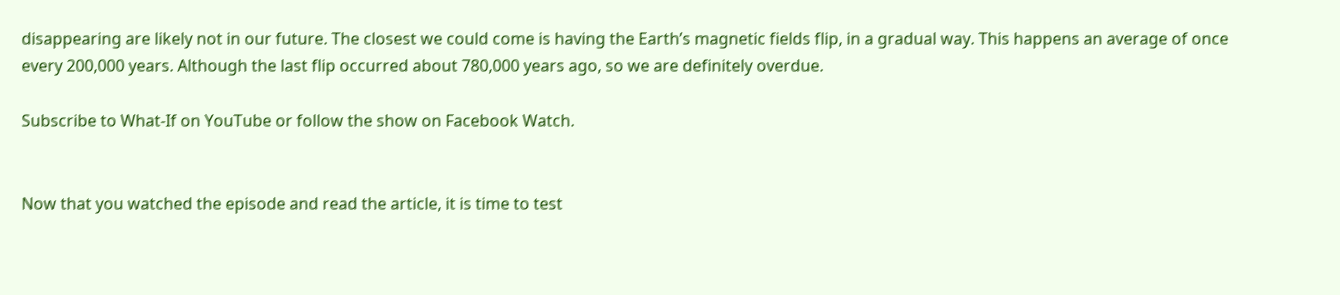disappearing are likely not in our future. The closest we could come is having the Earth’s magnetic fields flip, in a gradual way. This happens an average of once every 200,000 years. Although the last flip occurred about 780,000 years ago, so we are definitely overdue.

Subscribe to What-If on YouTube or follow the show on Facebook Watch.


Now that you watched the episode and read the article, it is time to test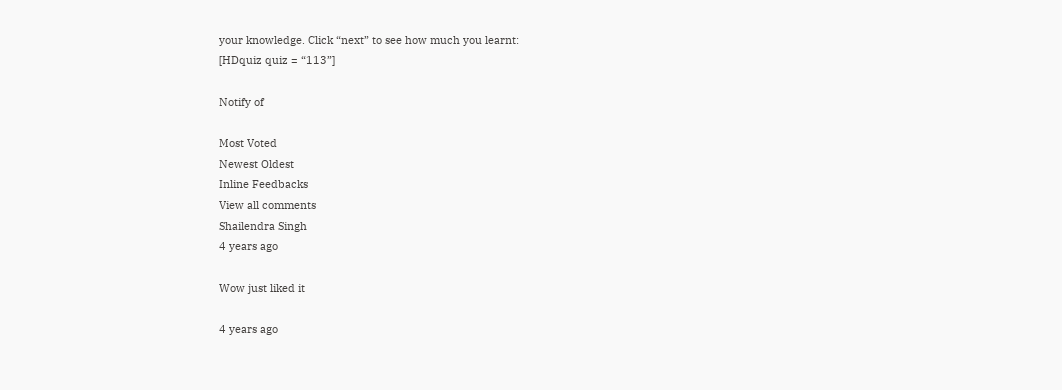your knowledge. Click “next” to see how much you learnt:
[HDquiz quiz = “113”]

Notify of

Most Voted
Newest Oldest
Inline Feedbacks
View all comments
Shailendra Singh
4 years ago

Wow just liked it

4 years ago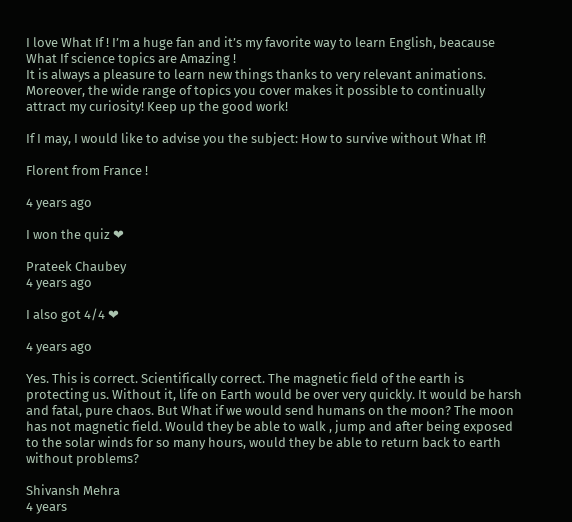I love What If ! I’m a huge fan and it’s my favorite way to learn English, beacause What If science topics are Amazing !
It is always a pleasure to learn new things thanks to very relevant animations. Moreover, the wide range of topics you cover makes it possible to continually attract my curiosity! Keep up the good work!

If I may, I would like to advise you the subject: How to survive without What If!

Florent from France !

4 years ago

I won the quiz ❤

Prateek Chaubey
4 years ago

I also got 4/4 ❤

4 years ago

Yes. This is correct. Scientifically correct. The magnetic field of the earth is protecting us. Without it, life on Earth would be over very quickly. It would be harsh and fatal, pure chaos. But What if we would send humans on the moon? The moon has not magnetic field. Would they be able to walk , jump and after being exposed to the solar winds for so many hours, would they be able to return back to earth without problems?

Shivansh Mehra
4 years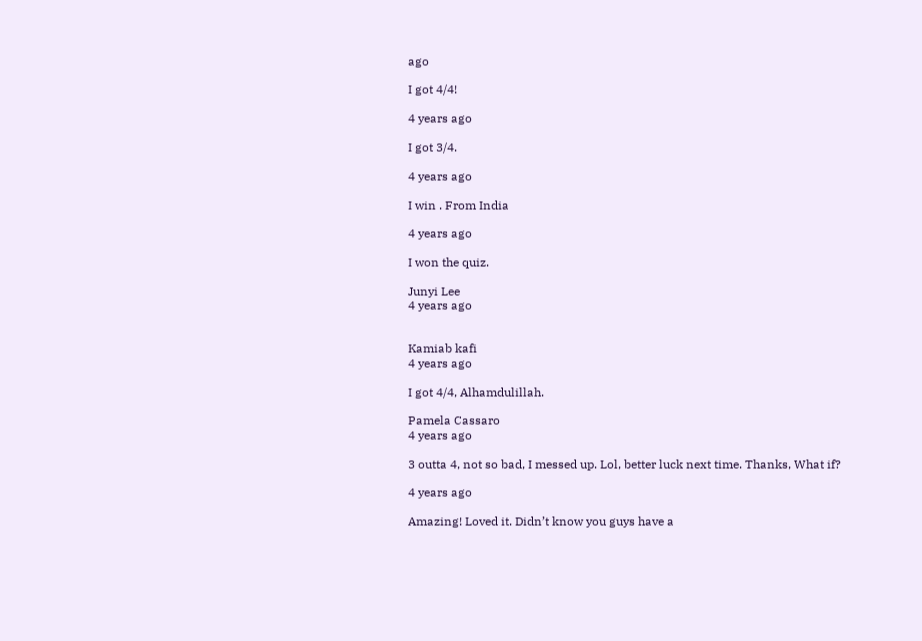ago

I got 4/4!

4 years ago

I got 3/4.

4 years ago

I win . From India

4 years ago

I won the quiz.

Junyi Lee
4 years ago


Kamiab kafi
4 years ago

I got 4/4, Alhamdulillah.

Pamela Cassaro
4 years ago

3 outta 4, not so bad, I messed up. Lol, better luck next time. Thanks, What if?

4 years ago

Amazing! Loved it. Didn’t know you guys have a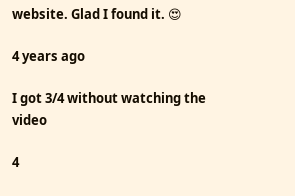website. Glad I found it. 😍

4 years ago

I got 3/4 without watching the video

4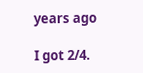years ago

I got 2/4.